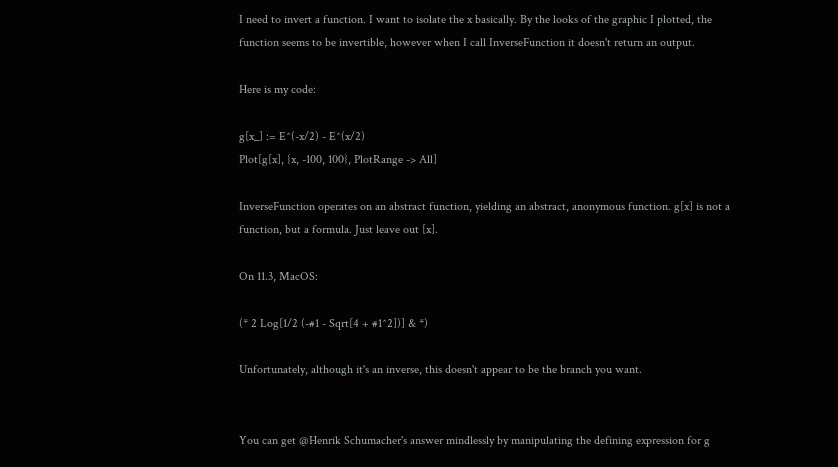I need to invert a function. I want to isolate the x basically. By the looks of the graphic I plotted, the function seems to be invertible, however when I call InverseFunction it doesn't return an output.

Here is my code:

g[x_] := E^(-x/2) - E^(x/2)
Plot[g[x], {x, -100, 100}, PlotRange -> All]

InverseFunction operates on an abstract function, yielding an abstract, anonymous function. g[x] is not a function, but a formula. Just leave out [x].

On 11.3, MacOS:

(* 2 Log[1/2 (-#1 - Sqrt[4 + #1^2])] & *)

Unfortunately, although it's an inverse, this doesn't appear to be the branch you want.


You can get @Henrik Schumacher's answer mindlessly by manipulating the defining expression for g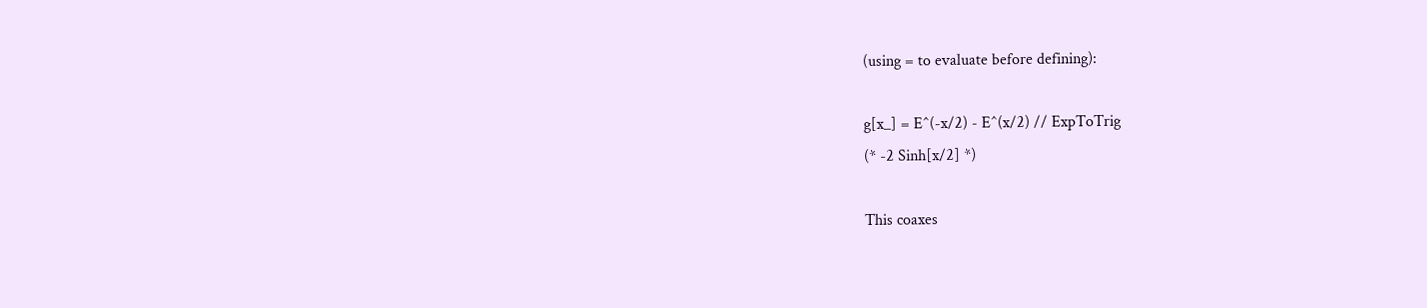(using = to evaluate before defining):

g[x_] = E^(-x/2) - E^(x/2) // ExpToTrig
(* -2 Sinh[x/2] *)

This coaxes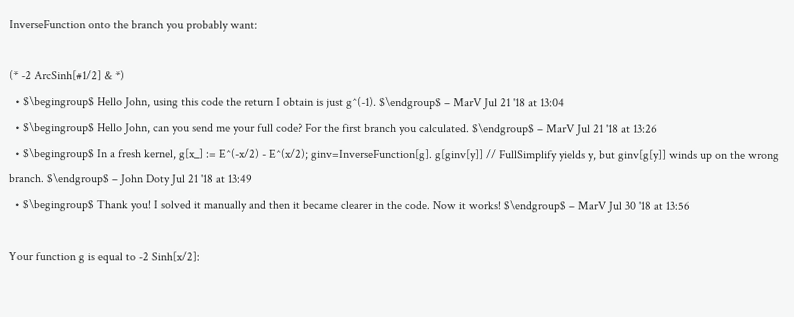InverseFunction onto the branch you probably want:

(* -2 ArcSinh[#1/2] & *)
  • $\begingroup$ Hello John, using this code the return I obtain is just g^(-1). $\endgroup$ – MarV Jul 21 '18 at 13:04
  • $\begingroup$ Hello John, can you send me your full code? For the first branch you calculated. $\endgroup$ – MarV Jul 21 '18 at 13:26
  • $\begingroup$ In a fresh kernel, g[x_] := E^(-x/2) - E^(x/2); ginv=InverseFunction[g]. g[ginv[y]] // FullSimplify yields y, but ginv[g[y]] winds up on the wrong branch. $\endgroup$ – John Doty Jul 21 '18 at 13:49
  • $\begingroup$ Thank you! I solved it manually and then it became clearer in the code. Now it works! $\endgroup$ – MarV Jul 30 '18 at 13:56

Your function g is equal to -2 Sinh[x/2]: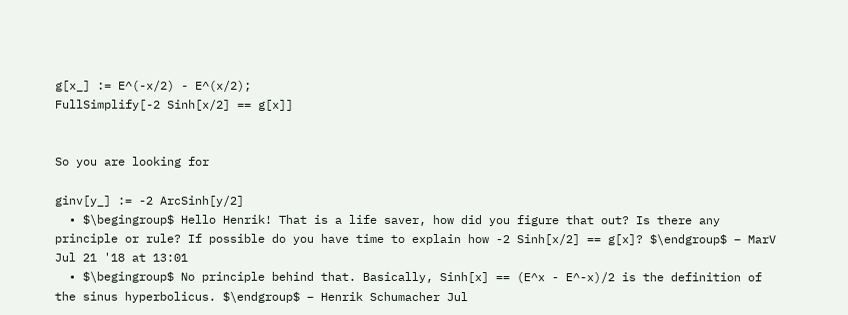g[x_] := E^(-x/2) - E^(x/2);
FullSimplify[-2 Sinh[x/2] == g[x]]


So you are looking for

ginv[y_] := -2 ArcSinh[y/2]
  • $\begingroup$ Hello Henrik! That is a life saver, how did you figure that out? Is there any principle or rule? If possible do you have time to explain how -2 Sinh[x/2] == g[x]? $\endgroup$ – MarV Jul 21 '18 at 13:01
  • $\begingroup$ No principle behind that. Basically, Sinh[x] == (E^x - E^-x)/2 is the definition of the sinus hyperbolicus. $\endgroup$ – Henrik Schumacher Jul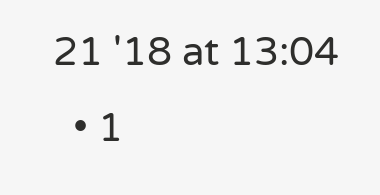21 '18 at 13:04
  • 1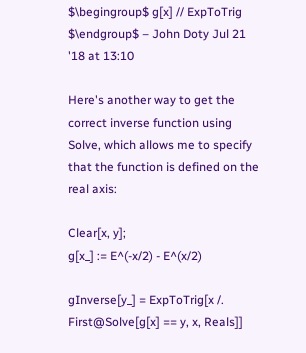$\begingroup$ g[x] // ExpToTrig $\endgroup$ – John Doty Jul 21 '18 at 13:10

Here's another way to get the correct inverse function using Solve, which allows me to specify that the function is defined on the real axis:

Clear[x, y];
g[x_] := E^(-x/2) - E^(x/2)

gInverse[y_] = ExpToTrig[x /. First@Solve[g[x] == y, x, Reals]]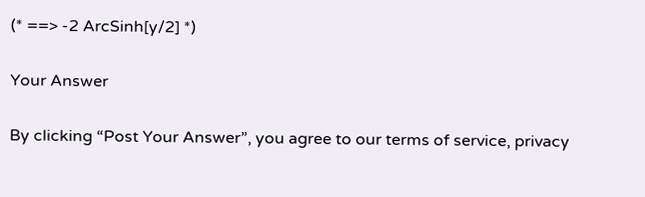(* ==> -2 ArcSinh[y/2] *)

Your Answer

By clicking “Post Your Answer”, you agree to our terms of service, privacy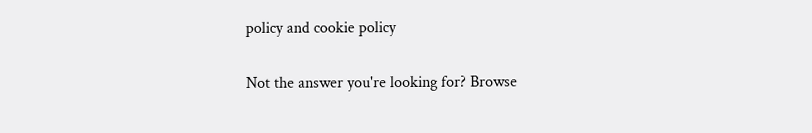policy and cookie policy

Not the answer you're looking for? Browse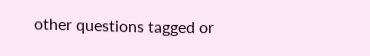other questions tagged or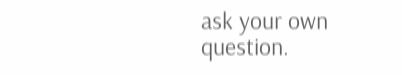ask your own question.